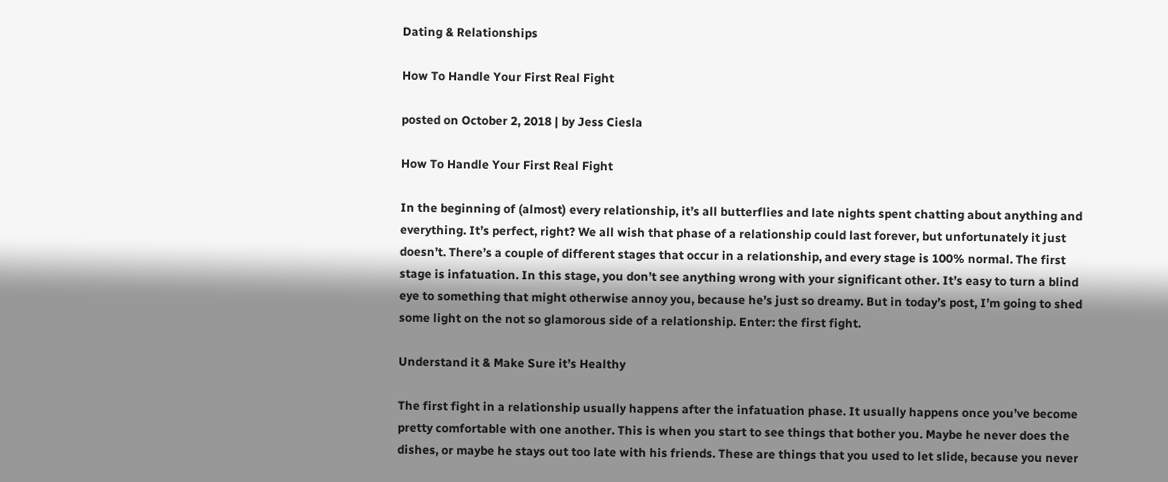Dating & Relationships

How To Handle Your First Real Fight

posted on October 2, 2018 | by Jess Ciesla

How To Handle Your First Real Fight

In the beginning of (almost) every relationship, it’s all butterflies and late nights spent chatting about anything and everything. It’s perfect, right? We all wish that phase of a relationship could last forever, but unfortunately it just doesn’t. There’s a couple of different stages that occur in a relationship, and every stage is 100% normal. The first stage is infatuation. In this stage, you don’t see anything wrong with your significant other. It’s easy to turn a blind eye to something that might otherwise annoy you, because he’s just so dreamy. But in today’s post, I’m going to shed some light on the not so glamorous side of a relationship. Enter: the first fight.

Understand it & Make Sure it’s Healthy

The first fight in a relationship usually happens after the infatuation phase. It usually happens once you’ve become pretty comfortable with one another. This is when you start to see things that bother you. Maybe he never does the dishes, or maybe he stays out too late with his friends. These are things that you used to let slide, because you never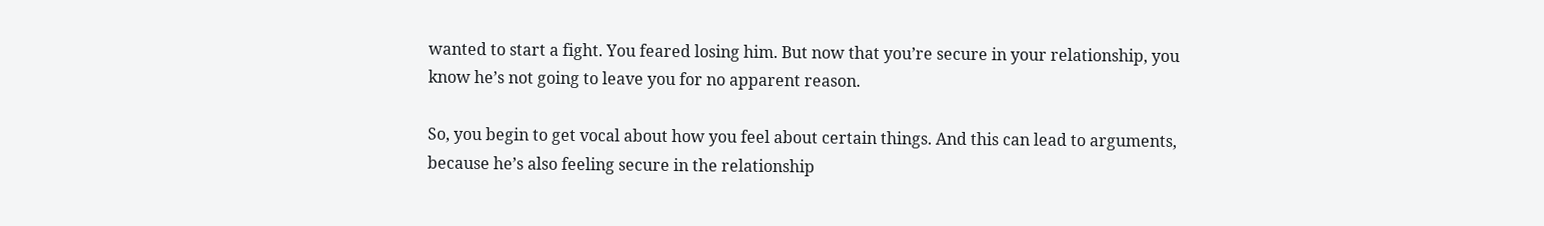wanted to start a fight. You feared losing him. But now that you’re secure in your relationship, you know he’s not going to leave you for no apparent reason.

So, you begin to get vocal about how you feel about certain things. And this can lead to arguments, because he’s also feeling secure in the relationship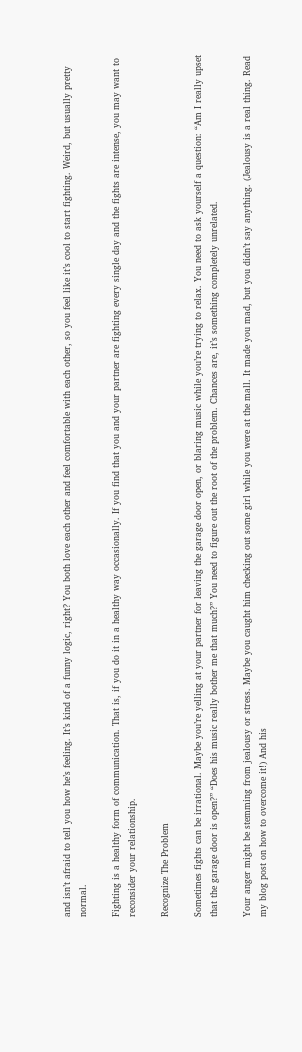and isn’t afraid to tell you how he’s feeling. It’s kind of a funny logic, right? You both love each other and feel comfortable with each other, so you feel like it’s cool to start fighting. Weird, but usually pretty normal.

Fighting is a healthy form of communication. That is, if you do it in a healthy way occasionally. If you find that you and your partner are fighting every single day and the fights are intense, you may want to reconsider your relationship.

Recognize The Problem

Sometimes fights can be irrational. Maybe you’re yelling at your partner for leaving the garage door open, or blaring music while you’re trying to relax. You need to ask yourself a question: “Am I really upset that the garage door is open?” “Does his music really bother me that much?” You need to figure out the root of the problem. Chances are, it’s something completely unrelated.

Your anger might be stemming from jealousy or stress. Maybe you caught him checking out some girl while you were at the mall. It made you mad, but you didn’t say anything. (Jealousy is a real thing. Read my blog post on how to overcome it!) And his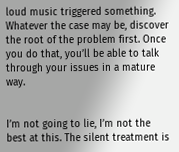loud music triggered something. Whatever the case may be, discover the root of the problem first. Once you do that, you’ll be able to talk through your issues in a mature way.


I’m not going to lie, I’m not the best at this. The silent treatment is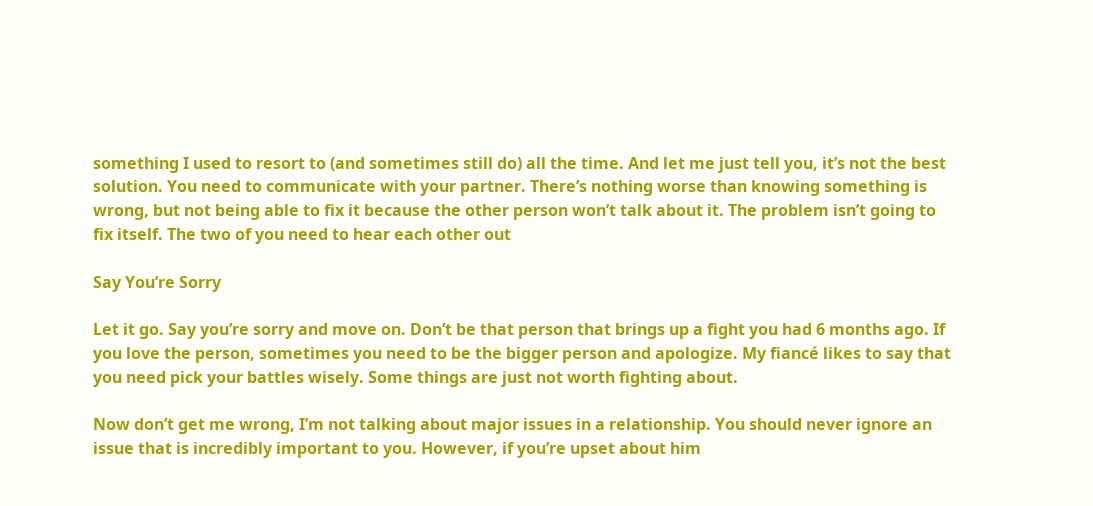something I used to resort to (and sometimes still do) all the time. And let me just tell you, it’s not the best solution. You need to communicate with your partner. There’s nothing worse than knowing something is wrong, but not being able to fix it because the other person won’t talk about it. The problem isn’t going to fix itself. The two of you need to hear each other out

Say You’re Sorry

Let it go. Say you’re sorry and move on. Don’t be that person that brings up a fight you had 6 months ago. If you love the person, sometimes you need to be the bigger person and apologize. My fiancé likes to say that you need pick your battles wisely. Some things are just not worth fighting about.

Now don’t get me wrong, I’m not talking about major issues in a relationship. You should never ignore an issue that is incredibly important to you. However, if you’re upset about him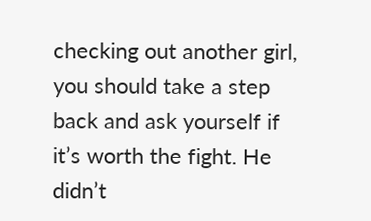checking out another girl, you should take a step back and ask yourself if it’s worth the fight. He didn’t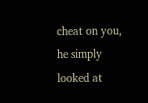cheat on you, he simply looked at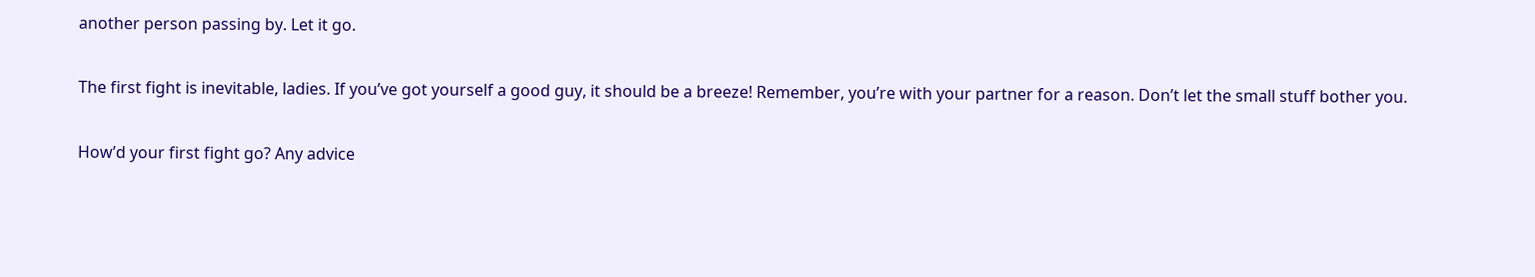another person passing by. Let it go.

The first fight is inevitable, ladies. If you’ve got yourself a good guy, it should be a breeze! Remember, you’re with your partner for a reason. Don’t let the small stuff bother you.

How’d your first fight go? Any advice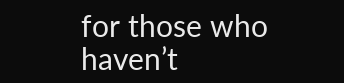for those who haven’t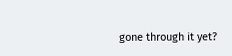gone through it yet?